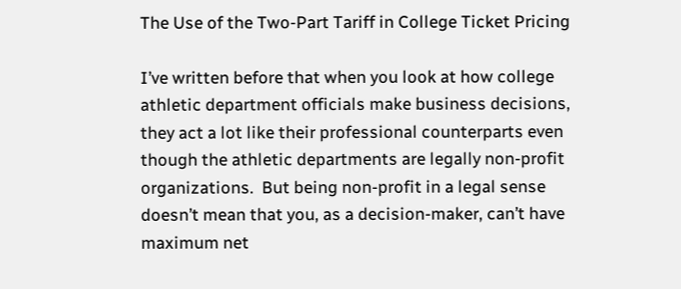The Use of the Two-Part Tariff in College Ticket Pricing

I’ve written before that when you look at how college athletic department officials make business decisions, they act a lot like their professional counterparts even though the athletic departments are legally non-profit organizations.  But being non-profit in a legal sense doesn’t mean that you, as a decision-maker, can’t have maximum net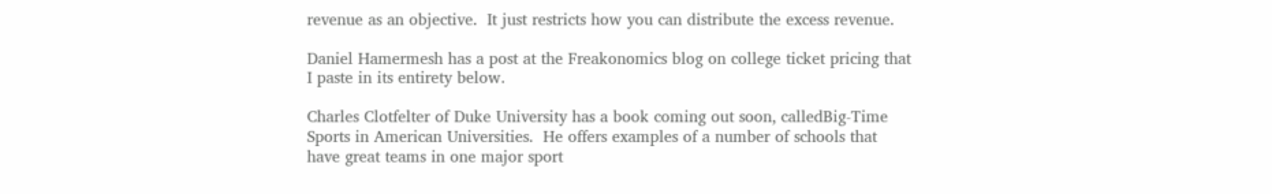revenue as an objective.  It just restricts how you can distribute the excess revenue.

Daniel Hamermesh has a post at the Freakonomics blog on college ticket pricing that I paste in its entirety below.

Charles Clotfelter of Duke University has a book coming out soon, calledBig-Time Sports in American Universities.  He offers examples of a number of schools that have great teams in one major sport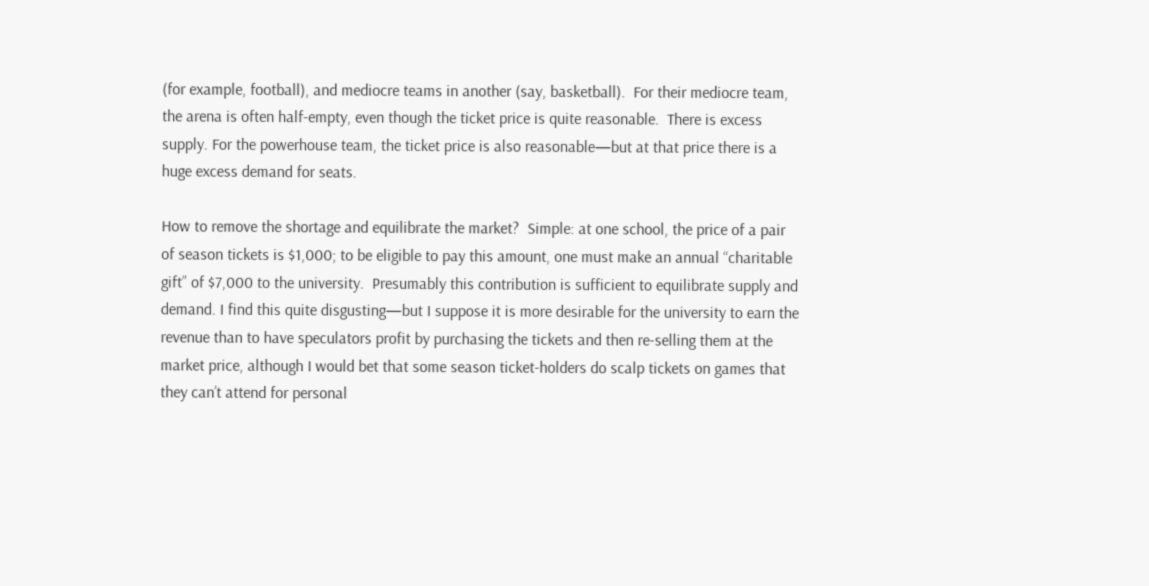(for example, football), and mediocre teams in another (say, basketball).  For their mediocre team, the arena is often half-empty, even though the ticket price is quite reasonable.  There is excess supply. For the powerhouse team, the ticket price is also reasonable—but at that price there is a huge excess demand for seats.

How to remove the shortage and equilibrate the market?  Simple: at one school, the price of a pair of season tickets is $1,000; to be eligible to pay this amount, one must make an annual “charitable gift” of $7,000 to the university.  Presumably this contribution is sufficient to equilibrate supply and demand. I find this quite disgusting—but I suppose it is more desirable for the university to earn the revenue than to have speculators profit by purchasing the tickets and then re-selling them at the market price, although I would bet that some season ticket-holders do scalp tickets on games that they can’t attend for personal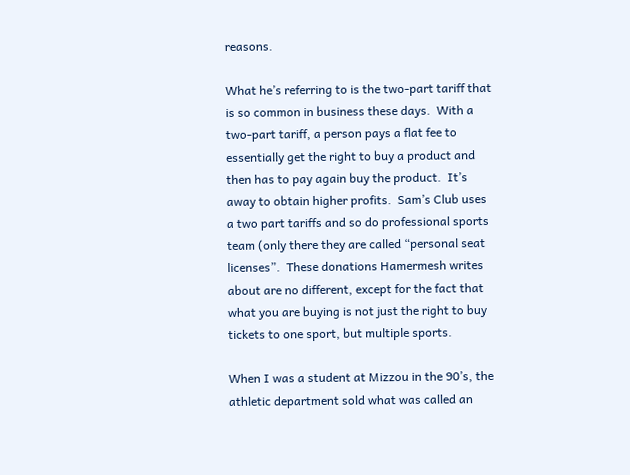reasons.

What he’s referring to is the two-part tariff that is so common in business these days.  With a two-part tariff, a person pays a flat fee to essentially get the right to buy a product and then has to pay again buy the product.  It’s away to obtain higher profits.  Sam’s Club uses a two part tariffs and so do professional sports team (only there they are called “personal seat licenses”.  These donations Hamermesh writes about are no different, except for the fact that what you are buying is not just the right to buy tickets to one sport, but multiple sports.

When I was a student at Mizzou in the 90’s, the athletic department sold what was called an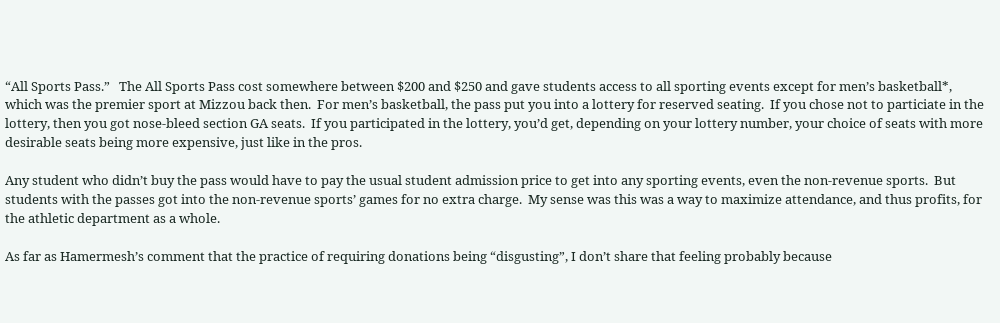“All Sports Pass.”   The All Sports Pass cost somewhere between $200 and $250 and gave students access to all sporting events except for men’s basketball*, which was the premier sport at Mizzou back then.  For men’s basketball, the pass put you into a lottery for reserved seating.  If you chose not to particiate in the lottery, then you got nose-bleed section GA seats.  If you participated in the lottery, you’d get, depending on your lottery number, your choice of seats with more desirable seats being more expensive, just like in the pros.

Any student who didn’t buy the pass would have to pay the usual student admission price to get into any sporting events, even the non-revenue sports.  But students with the passes got into the non-revenue sports’ games for no extra charge.  My sense was this was a way to maximize attendance, and thus profits, for the athletic department as a whole.

As far as Hamermesh’s comment that the practice of requiring donations being “disgusting”, I don’t share that feeling probably because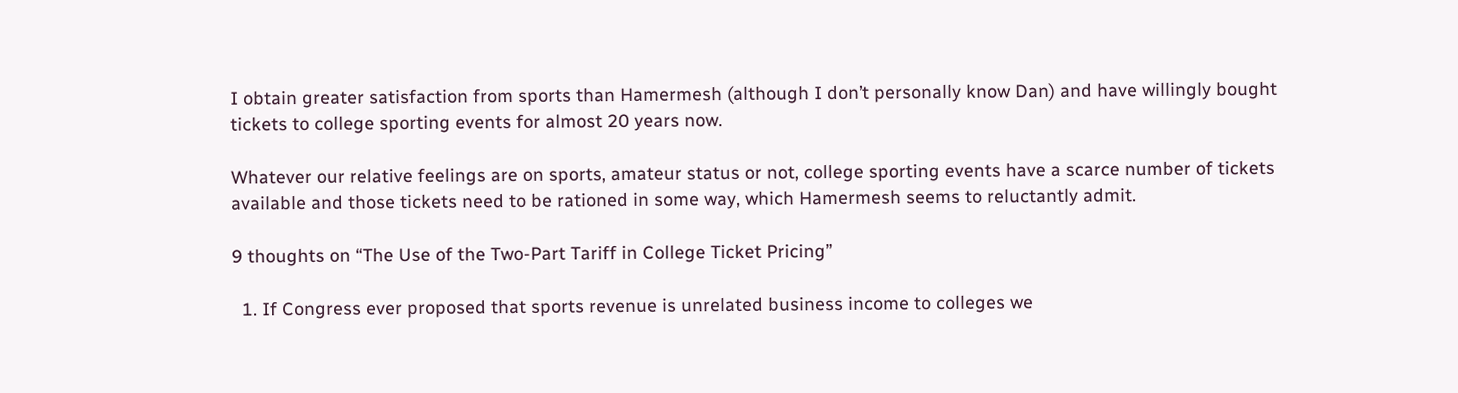I obtain greater satisfaction from sports than Hamermesh (although I don’t personally know Dan) and have willingly bought tickets to college sporting events for almost 20 years now.

Whatever our relative feelings are on sports, amateur status or not, college sporting events have a scarce number of tickets available and those tickets need to be rationed in some way, which Hamermesh seems to reluctantly admit.

9 thoughts on “The Use of the Two-Part Tariff in College Ticket Pricing”

  1. If Congress ever proposed that sports revenue is unrelated business income to colleges we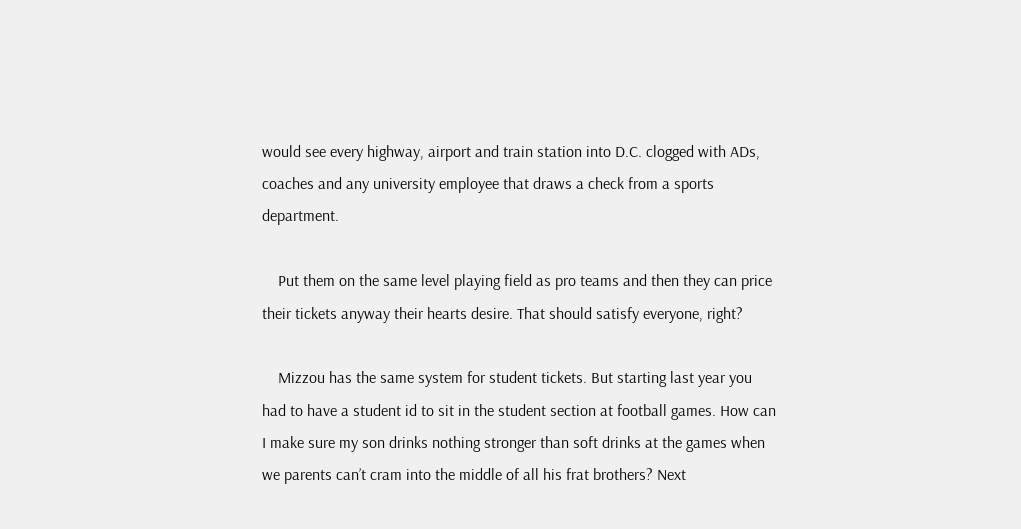would see every highway, airport and train station into D.C. clogged with ADs, coaches and any university employee that draws a check from a sports department.

    Put them on the same level playing field as pro teams and then they can price their tickets anyway their hearts desire. That should satisfy everyone, right?

    Mizzou has the same system for student tickets. But starting last year you had to have a student id to sit in the student section at football games. How can I make sure my son drinks nothing stronger than soft drinks at the games when we parents can’t cram into the middle of all his frat brothers? Next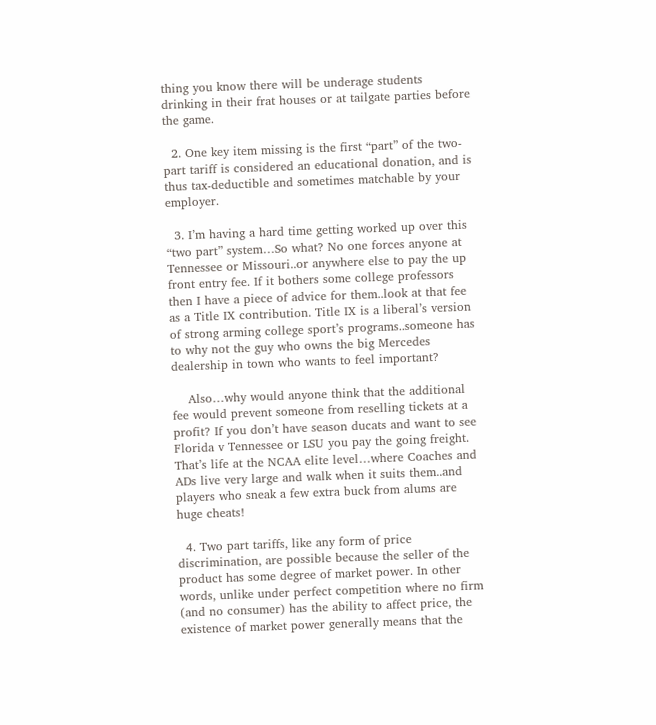thing you know there will be underage students drinking in their frat houses or at tailgate parties before the game.

  2. One key item missing is the first “part” of the two-part tariff is considered an educational donation, and is thus tax-deductible and sometimes matchable by your employer.

  3. I’m having a hard time getting worked up over this “two part” system…So what? No one forces anyone at Tennessee or Missouri..or anywhere else to pay the up front entry fee. If it bothers some college professors then I have a piece of advice for them..look at that fee as a Title IX contribution. Title IX is a liberal’s version of strong arming college sport’s programs..someone has to why not the guy who owns the big Mercedes dealership in town who wants to feel important?

    Also…why would anyone think that the additional fee would prevent someone from reselling tickets at a profit? If you don’t have season ducats and want to see Florida v Tennessee or LSU you pay the going freight. That’s life at the NCAA elite level…where Coaches and ADs live very large and walk when it suits them..and players who sneak a few extra buck from alums are huge cheats!

  4. Two part tariffs, like any form of price discrimination, are possible because the seller of the product has some degree of market power. In other words, unlike under perfect competition where no firm (and no consumer) has the ability to affect price, the existence of market power generally means that the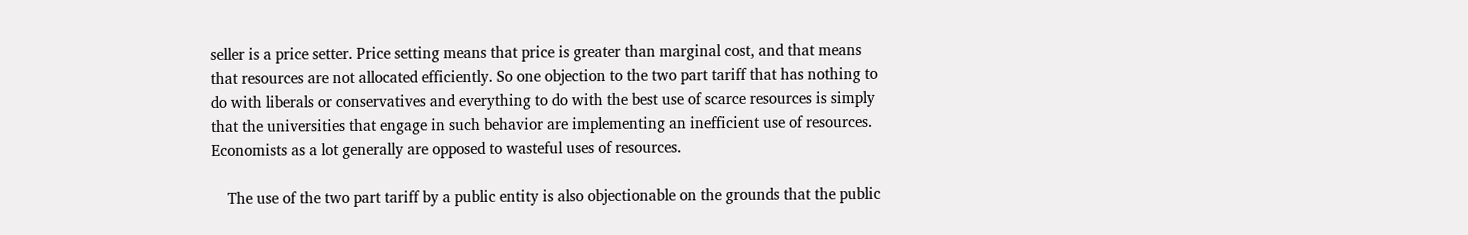seller is a price setter. Price setting means that price is greater than marginal cost, and that means that resources are not allocated efficiently. So one objection to the two part tariff that has nothing to do with liberals or conservatives and everything to do with the best use of scarce resources is simply that the universities that engage in such behavior are implementing an inefficient use of resources. Economists as a lot generally are opposed to wasteful uses of resources.

    The use of the two part tariff by a public entity is also objectionable on the grounds that the public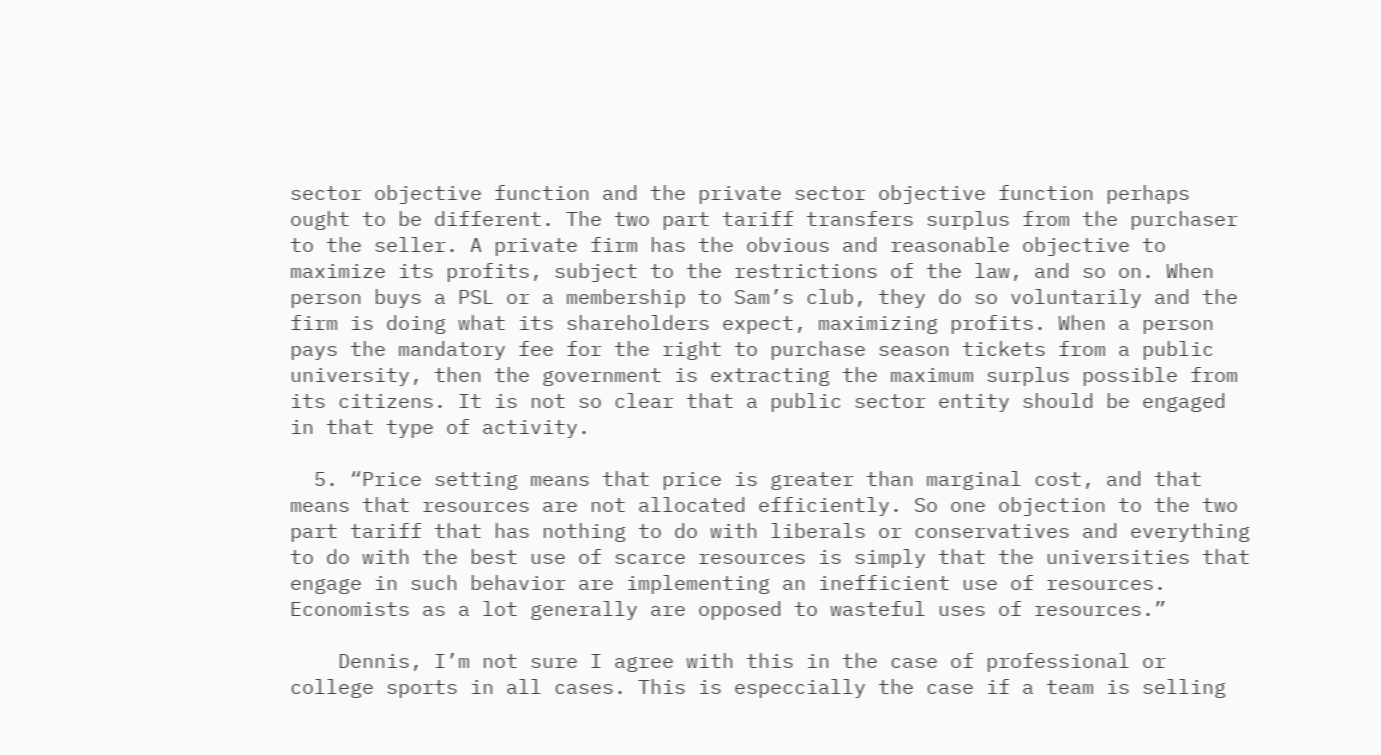sector objective function and the private sector objective function perhaps ought to be different. The two part tariff transfers surplus from the purchaser to the seller. A private firm has the obvious and reasonable objective to maximize its profits, subject to the restrictions of the law, and so on. When person buys a PSL or a membership to Sam’s club, they do so voluntarily and the firm is doing what its shareholders expect, maximizing profits. When a person pays the mandatory fee for the right to purchase season tickets from a public university, then the government is extracting the maximum surplus possible from its citizens. It is not so clear that a public sector entity should be engaged in that type of activity.

  5. “Price setting means that price is greater than marginal cost, and that means that resources are not allocated efficiently. So one objection to the two part tariff that has nothing to do with liberals or conservatives and everything to do with the best use of scarce resources is simply that the universities that engage in such behavior are implementing an inefficient use of resources. Economists as a lot generally are opposed to wasteful uses of resources.”

    Dennis, I’m not sure I agree with this in the case of professional or college sports in all cases. This is especcially the case if a team is selling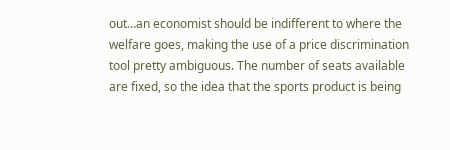out…an economist should be indifferent to where the welfare goes, making the use of a price discrimination tool pretty ambiguous. The number of seats available are fixed, so the idea that the sports product is being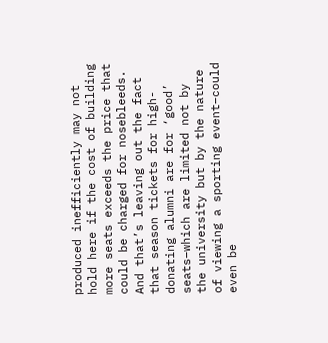produced inefficiently may not hold here if the cost of building more seats exceeds the price that could be charged for nosebleeds. And that’s leaving out the fact that season tickets for high-donating alumni are for ‘good’ seats–which are limited not by the university but by the nature of viewing a sporting event–could even be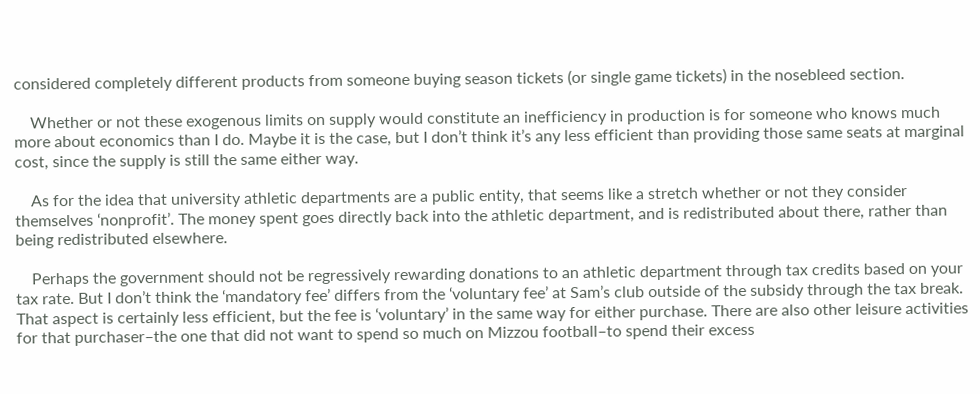considered completely different products from someone buying season tickets (or single game tickets) in the nosebleed section.

    Whether or not these exogenous limits on supply would constitute an inefficiency in production is for someone who knows much more about economics than I do. Maybe it is the case, but I don’t think it’s any less efficient than providing those same seats at marginal cost, since the supply is still the same either way.

    As for the idea that university athletic departments are a public entity, that seems like a stretch whether or not they consider themselves ‘nonprofit’. The money spent goes directly back into the athletic department, and is redistributed about there, rather than being redistributed elsewhere.

    Perhaps the government should not be regressively rewarding donations to an athletic department through tax credits based on your tax rate. But I don’t think the ‘mandatory fee’ differs from the ‘voluntary fee’ at Sam’s club outside of the subsidy through the tax break. That aspect is certainly less efficient, but the fee is ‘voluntary’ in the same way for either purchase. There are also other leisure activities for that purchaser–the one that did not want to spend so much on Mizzou football–to spend their excess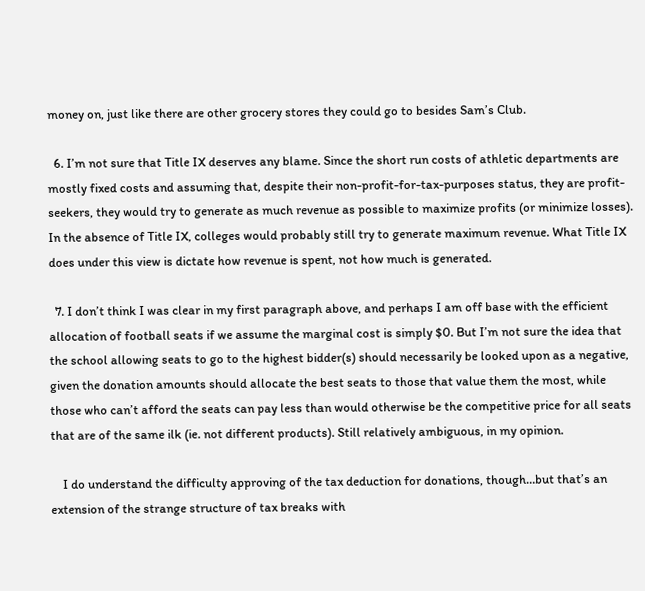money on, just like there are other grocery stores they could go to besides Sam’s Club.

  6. I’m not sure that Title IX deserves any blame. Since the short run costs of athletic departments are mostly fixed costs and assuming that, despite their non-profit-for-tax-purposes status, they are profit-seekers, they would try to generate as much revenue as possible to maximize profits (or minimize losses). In the absence of Title IX, colleges would probably still try to generate maximum revenue. What Title IX does under this view is dictate how revenue is spent, not how much is generated.

  7. I don’t think I was clear in my first paragraph above, and perhaps I am off base with the efficient allocation of football seats if we assume the marginal cost is simply $0. But I’m not sure the idea that the school allowing seats to go to the highest bidder(s) should necessarily be looked upon as a negative, given the donation amounts should allocate the best seats to those that value them the most, while those who can’t afford the seats can pay less than would otherwise be the competitive price for all seats that are of the same ilk (ie. not different products). Still relatively ambiguous, in my opinion.

    I do understand the difficulty approving of the tax deduction for donations, though…but that’s an extension of the strange structure of tax breaks with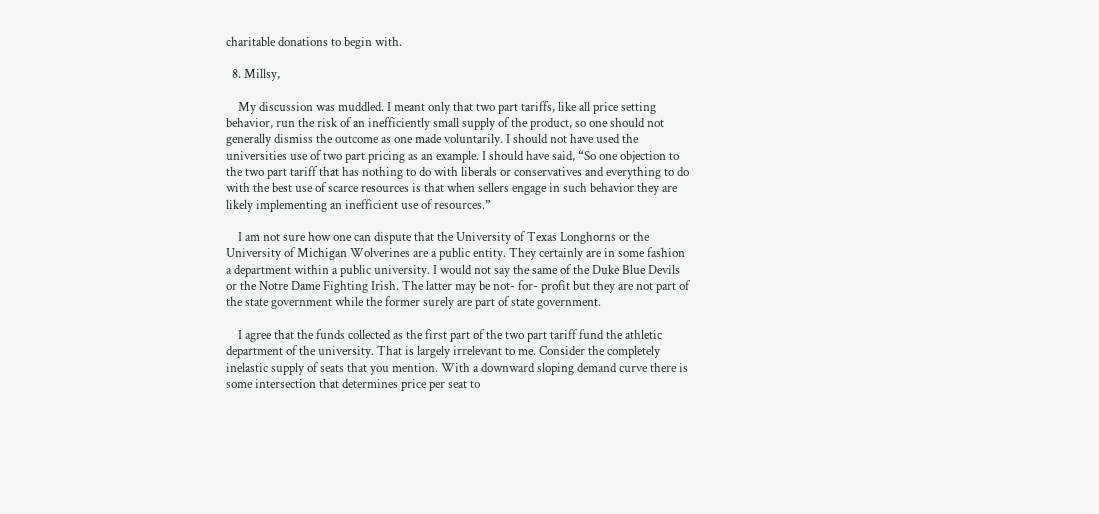charitable donations to begin with.

  8. Millsy,

    My discussion was muddled. I meant only that two part tariffs, like all price setting behavior, run the risk of an inefficiently small supply of the product, so one should not generally dismiss the outcome as one made voluntarily. I should not have used the universities use of two part pricing as an example. I should have said, “So one objection to the two part tariff that has nothing to do with liberals or conservatives and everything to do with the best use of scarce resources is that when sellers engage in such behavior they are likely implementing an inefficient use of resources.”

    I am not sure how one can dispute that the University of Texas Longhorns or the University of Michigan Wolverines are a public entity. They certainly are in some fashion a department within a public university. I would not say the same of the Duke Blue Devils or the Notre Dame Fighting Irish. The latter may be not- for- profit but they are not part of the state government while the former surely are part of state government.

    I agree that the funds collected as the first part of the two part tariff fund the athletic department of the university. That is largely irrelevant to me. Consider the completely inelastic supply of seats that you mention. With a downward sloping demand curve there is some intersection that determines price per seat to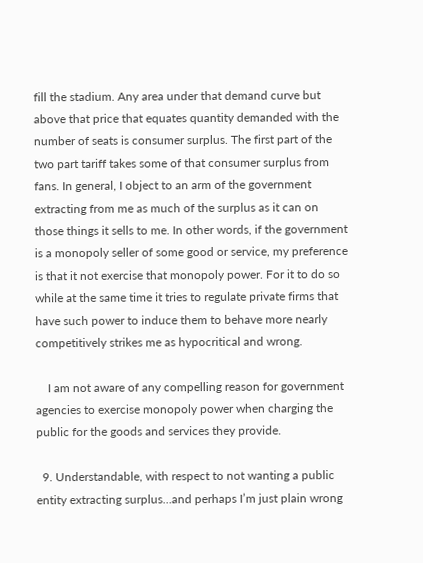fill the stadium. Any area under that demand curve but above that price that equates quantity demanded with the number of seats is consumer surplus. The first part of the two part tariff takes some of that consumer surplus from fans. In general, I object to an arm of the government extracting from me as much of the surplus as it can on those things it sells to me. In other words, if the government is a monopoly seller of some good or service, my preference is that it not exercise that monopoly power. For it to do so while at the same time it tries to regulate private firms that have such power to induce them to behave more nearly competitively strikes me as hypocritical and wrong.

    I am not aware of any compelling reason for government agencies to exercise monopoly power when charging the public for the goods and services they provide.

  9. Understandable, with respect to not wanting a public entity extracting surplus…and perhaps I’m just plain wrong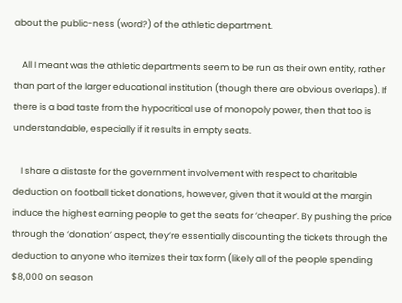about the public-ness (word?) of the athletic department.

    All I meant was the athletic departments seem to be run as their own entity, rather than part of the larger educational institution (though there are obvious overlaps). If there is a bad taste from the hypocritical use of monopoly power, then that too is understandable, especially if it results in empty seats.

    I share a distaste for the government involvement with respect to charitable deduction on football ticket donations, however, given that it would at the margin induce the highest earning people to get the seats for ‘cheaper’. By pushing the price through the ‘donation’ aspect, they’re essentially discounting the tickets through the deduction to anyone who itemizes their tax form (likely all of the people spending $8,000 on season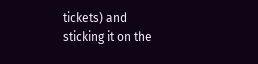tickets) and sticking it on the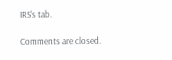IRS’s tab.

Comments are closed.